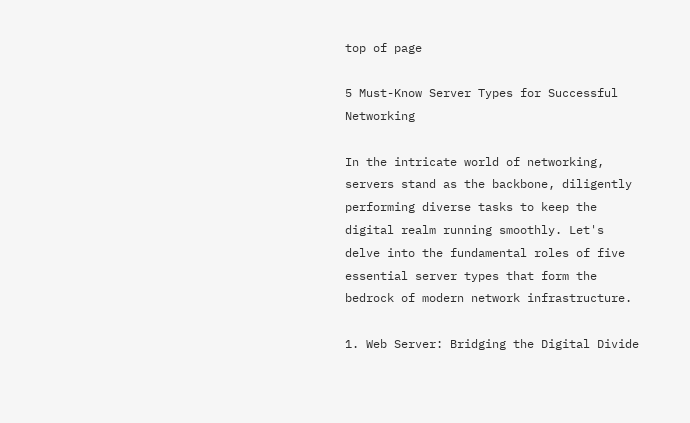top of page

5 Must-Know Server Types for Successful Networking

In the intricate world of networking, servers stand as the backbone, diligently performing diverse tasks to keep the digital realm running smoothly. Let's delve into the fundamental roles of five essential server types that form the bedrock of modern network infrastructure.

1. Web Server: Bridging the Digital Divide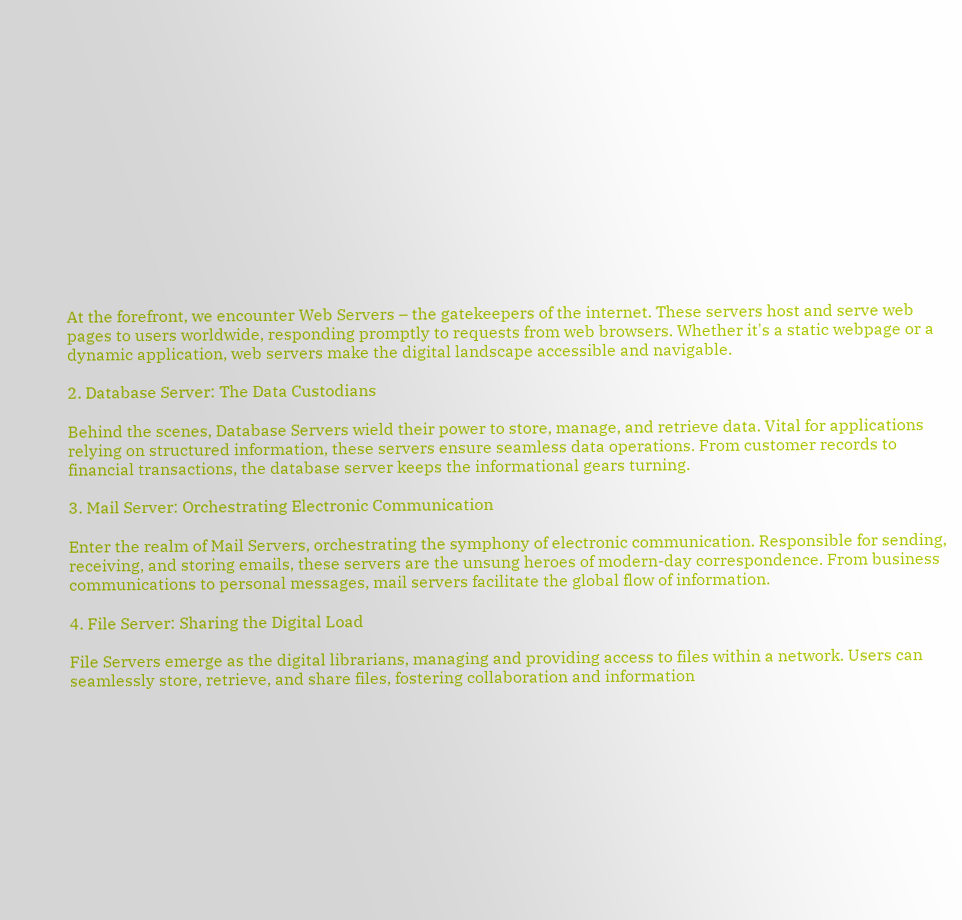At the forefront, we encounter Web Servers – the gatekeepers of the internet. These servers host and serve web pages to users worldwide, responding promptly to requests from web browsers. Whether it's a static webpage or a dynamic application, web servers make the digital landscape accessible and navigable.

2. Database Server: The Data Custodians

Behind the scenes, Database Servers wield their power to store, manage, and retrieve data. Vital for applications relying on structured information, these servers ensure seamless data operations. From customer records to financial transactions, the database server keeps the informational gears turning.

3. Mail Server: Orchestrating Electronic Communication

Enter the realm of Mail Servers, orchestrating the symphony of electronic communication. Responsible for sending, receiving, and storing emails, these servers are the unsung heroes of modern-day correspondence. From business communications to personal messages, mail servers facilitate the global flow of information.

4. File Server: Sharing the Digital Load

File Servers emerge as the digital librarians, managing and providing access to files within a network. Users can seamlessly store, retrieve, and share files, fostering collaboration and information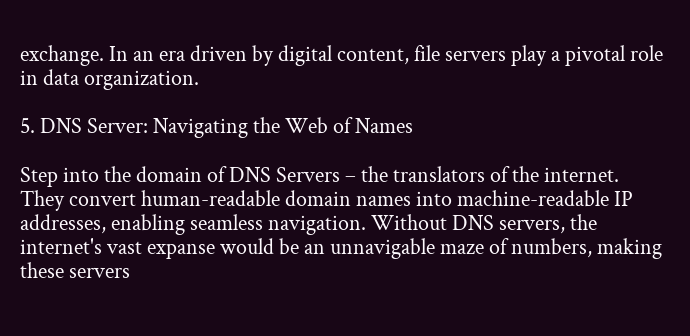exchange. In an era driven by digital content, file servers play a pivotal role in data organization.

5. DNS Server: Navigating the Web of Names

Step into the domain of DNS Servers – the translators of the internet. They convert human-readable domain names into machine-readable IP addresses, enabling seamless navigation. Without DNS servers, the internet's vast expanse would be an unnavigable maze of numbers, making these servers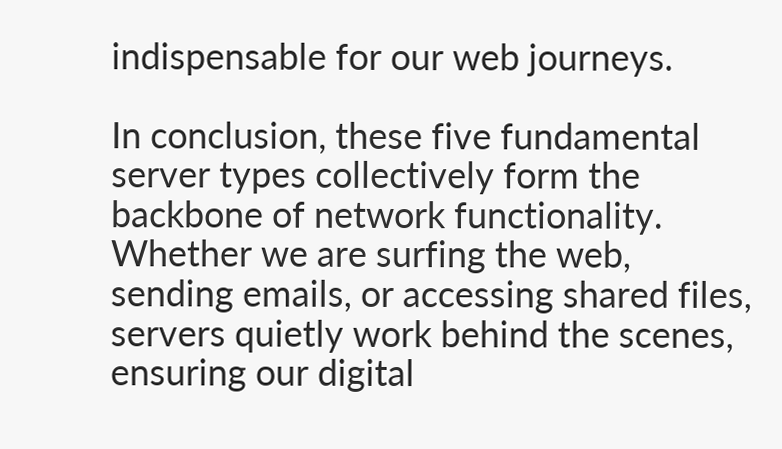indispensable for our web journeys.

In conclusion, these five fundamental server types collectively form the backbone of network functionality. Whether we are surfing the web, sending emails, or accessing shared files, servers quietly work behind the scenes, ensuring our digital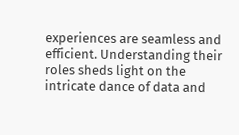experiences are seamless and efficient. Understanding their roles sheds light on the intricate dance of data and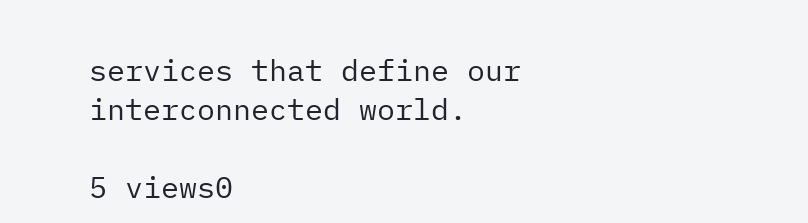services that define our interconnected world.

5 views0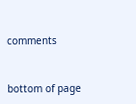comments


bottom of page